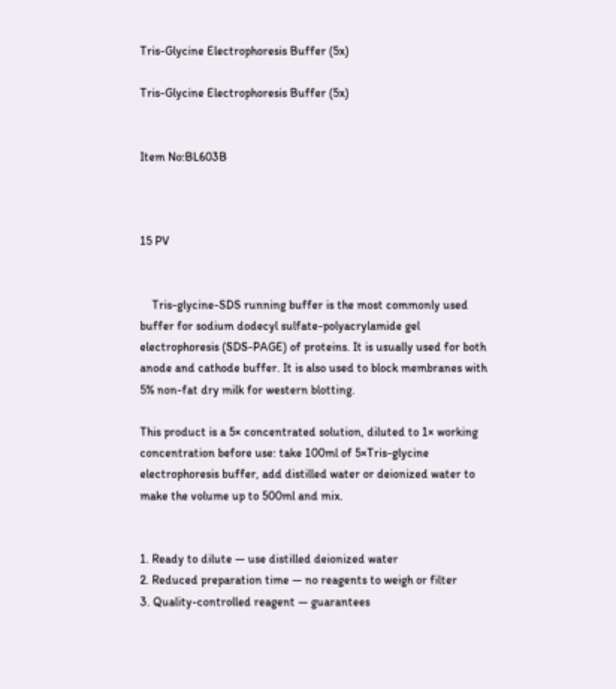Tris-Glycine Electrophoresis Buffer (5x)

Tris-Glycine Electrophoresis Buffer (5x)


Item No:BL603B



15 PV


    Tris-glycine-SDS running buffer is the most commonly used buffer for sodium dodecyl sulfate-polyacrylamide gel electrophoresis (SDS-PAGE) of proteins. It is usually used for both anode and cathode buffer. It is also used to block membranes with 5% non-fat dry milk for western blotting.

This product is a 5× concentrated solution, diluted to 1× working concentration before use: take 100ml of 5×Tris-glycine electrophoresis buffer, add distilled water or deionized water to make the volume up to 500ml and mix.


1. Ready to dilute — use distilled deionized water
2. Reduced preparation time — no reagents to weigh or filter
3. Quality-controlled reagent — guarantees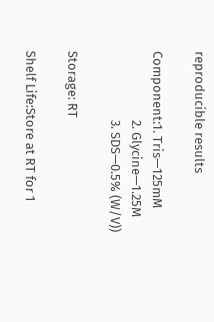reproducible results

Component:1. Tris—125mM
                       2. Glycine—1.25M
                       3. SDS—0.5% (W/V))

Storage: RT

Shelf Life:Store at RT for 1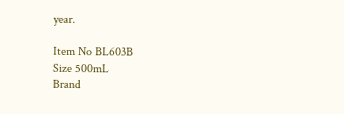year.

Item No BL603B
Size 500mL
Brand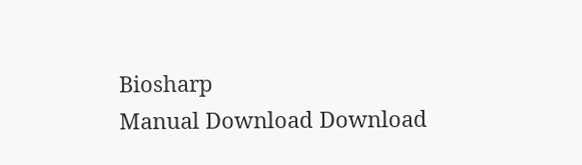Biosharp
Manual Download Download